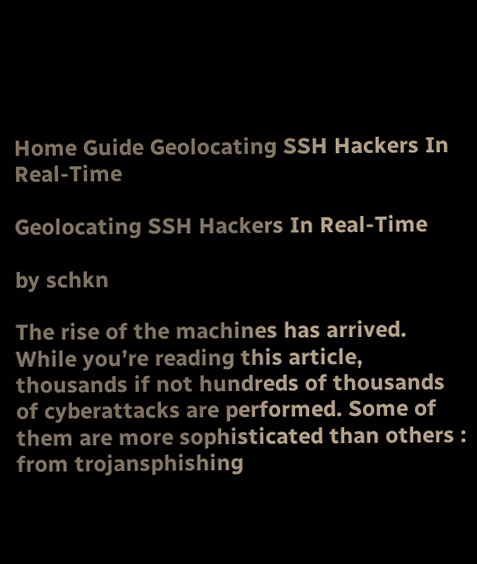Home Guide Geolocating SSH Hackers In Real-Time

Geolocating SSH Hackers In Real-Time

by schkn

The rise of the machines has arrived. While you’re reading this article, thousands if not hundreds of thousands of cyberattacks are performed. Some of them are more sophisticated than others : from trojansphishing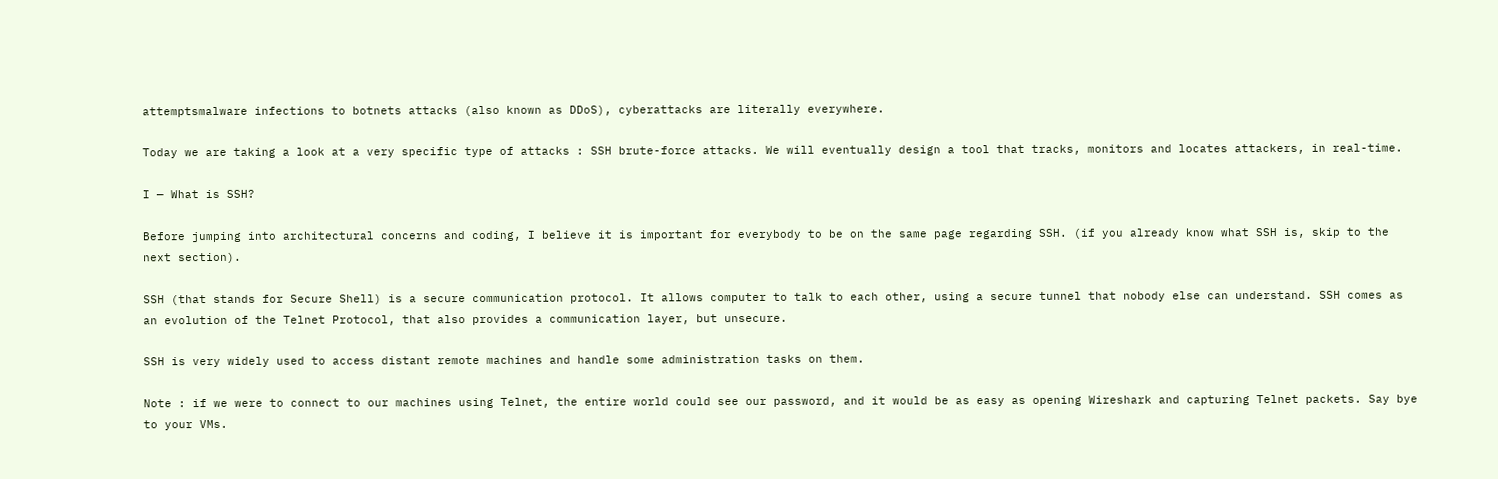attemptsmalware infections to botnets attacks (also known as DDoS), cyberattacks are literally everywhere.

Today we are taking a look at a very specific type of attacks : SSH brute-force attacks. We will eventually design a tool that tracks, monitors and locates attackers, in real-time.

I — What is SSH?

Before jumping into architectural concerns and coding, I believe it is important for everybody to be on the same page regarding SSH. (if you already know what SSH is, skip to the next section).

SSH (that stands for Secure Shell) is a secure communication protocol. It allows computer to talk to each other, using a secure tunnel that nobody else can understand. SSH comes as an evolution of the Telnet Protocol, that also provides a communication layer, but unsecure.

SSH is very widely used to access distant remote machines and handle some administration tasks on them.

Note : if we were to connect to our machines using Telnet, the entire world could see our password, and it would be as easy as opening Wireshark and capturing Telnet packets. Say bye to your VMs.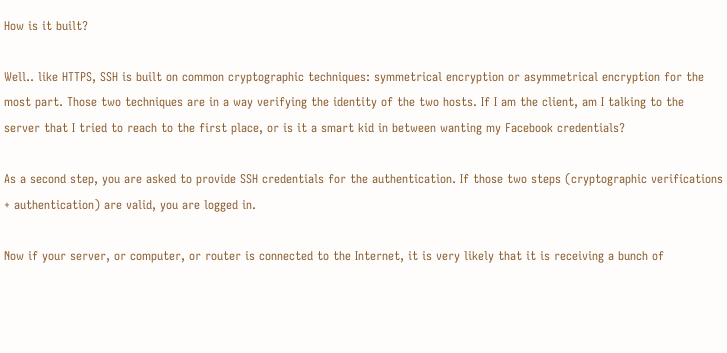How is it built?

Well.. like HTTPS, SSH is built on common cryptographic techniques: symmetrical encryption or asymmetrical encryption for the most part. Those two techniques are in a way verifying the identity of the two hosts. If I am the client, am I talking to the server that I tried to reach to the first place, or is it a smart kid in between wanting my Facebook credentials?

As a second step, you are asked to provide SSH credentials for the authentication. If those two steps (cryptographic verifications + authentication) are valid, you are logged in.

Now if your server, or computer, or router is connected to the Internet, it is very likely that it is receiving a bunch of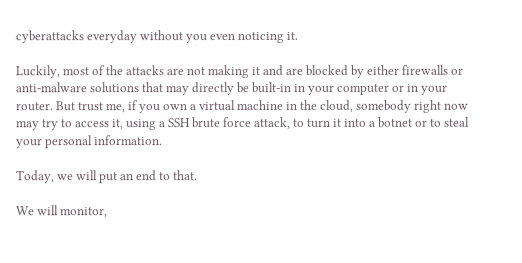cyberattacks everyday without you even noticing it.

Luckily, most of the attacks are not making it and are blocked by either firewalls or anti-malware solutions that may directly be built-in in your computer or in your router. But trust me, if you own a virtual machine in the cloud, somebody right now may try to access it, using a SSH brute force attack, to turn it into a botnet or to steal your personal information.

Today, we will put an end to that.

We will monitor,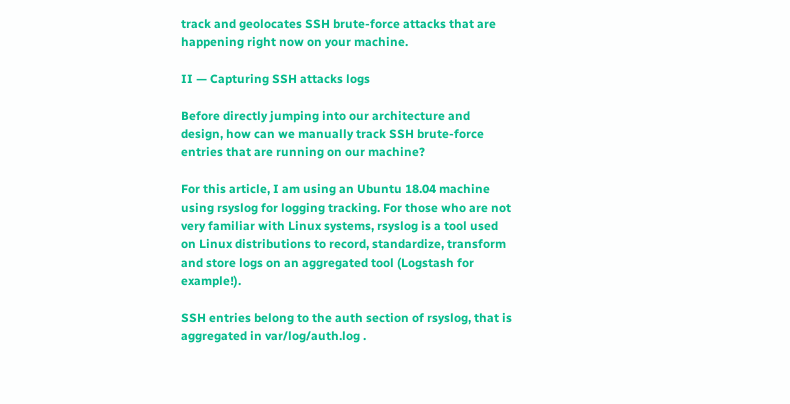track and geolocates SSH brute-force attacks that are happening right now on your machine.

II — Capturing SSH attacks logs

Before directly jumping into our architecture and design, how can we manually track SSH brute-force entries that are running on our machine?

For this article, I am using an Ubuntu 18.04 machine using rsyslog for logging tracking. For those who are not very familiar with Linux systems, rsyslog is a tool used on Linux distributions to record, standardize, transform and store logs on an aggregated tool (Logstash for example!).

SSH entries belong to the auth section of rsyslog, that is aggregated in var/log/auth.log .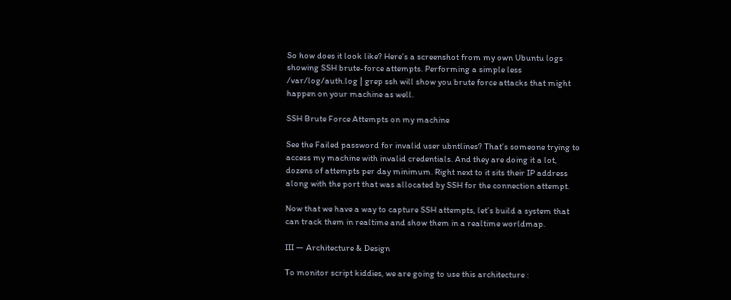So how does it look like? Here’s a screenshot from my own Ubuntu logs showing SSH brute-force attempts. Performing a simple less /var/log/auth.log | grep ssh will show you brute force attacks that might happen on your machine as well.

SSH Brute Force Attempts on my machine

See the Failed password for invalid user ubntlines? That’s someone trying to access my machine with invalid credentials. And they are doing it a lot, dozens of attempts per day minimum. Right next to it sits their IP address along with the port that was allocated by SSH for the connection attempt.

Now that we have a way to capture SSH attempts, let’s build a system that can track them in realtime and show them in a realtime worldmap.

III — Architecture & Design

To monitor script kiddies, we are going to use this architecture :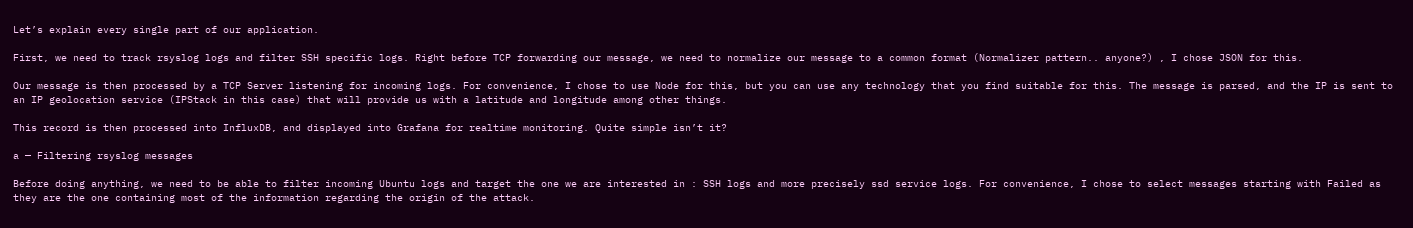Let’s explain every single part of our application.

First, we need to track rsyslog logs and filter SSH specific logs. Right before TCP forwarding our message, we need to normalize our message to a common format (Normalizer pattern.. anyone?) , I chose JSON for this.

Our message is then processed by a TCP Server listening for incoming logs. For convenience, I chose to use Node for this, but you can use any technology that you find suitable for this. The message is parsed, and the IP is sent to an IP geolocation service (IPStack in this case) that will provide us with a latitude and longitude among other things.

This record is then processed into InfluxDB, and displayed into Grafana for realtime monitoring. Quite simple isn’t it?

a — Filtering rsyslog messages

Before doing anything, we need to be able to filter incoming Ubuntu logs and target the one we are interested in : SSH logs and more precisely ssd service logs. For convenience, I chose to select messages starting with Failed as they are the one containing most of the information regarding the origin of the attack.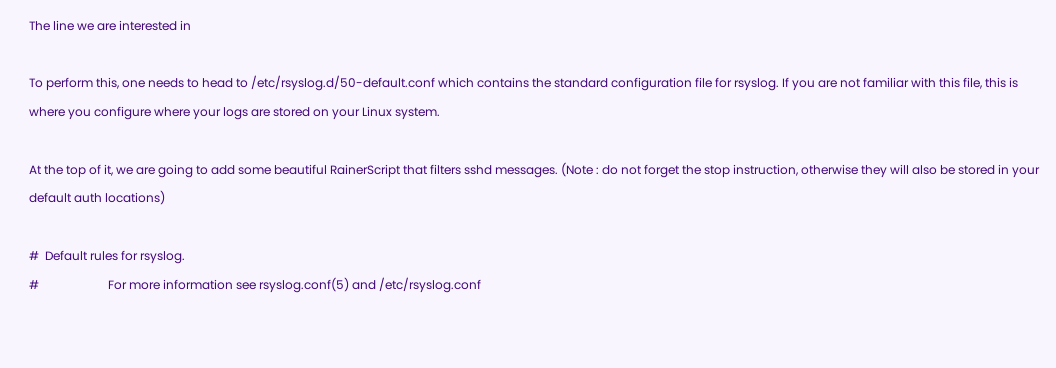The line we are interested in

To perform this, one needs to head to /etc/rsyslog.d/50-default.conf which contains the standard configuration file for rsyslog. If you are not familiar with this file, this is where you configure where your logs are stored on your Linux system.

At the top of it, we are going to add some beautiful RainerScript that filters sshd messages. (Note : do not forget the stop instruction, otherwise they will also be stored in your default auth locations)

#  Default rules for rsyslog.
#                       For more information see rsyslog.conf(5) and /etc/rsyslog.conf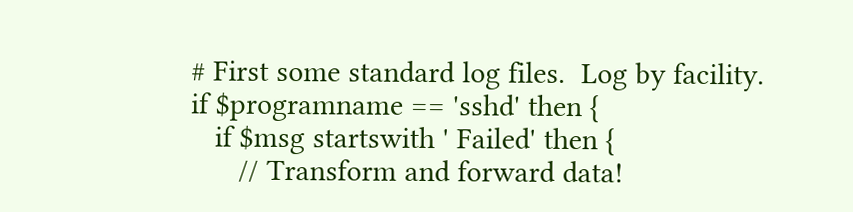# First some standard log files.  Log by facility.
if $programname == 'sshd' then {
   if $msg startswith ' Failed' then {
      // Transform and forward data!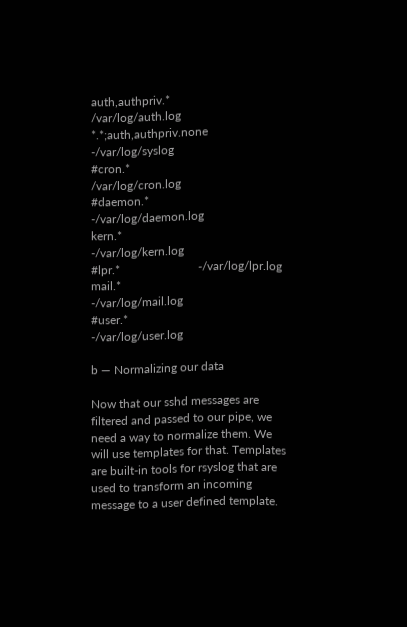auth,authpriv.*                 /var/log/auth.log
*.*;auth,authpriv.none          -/var/log/syslog
#cron.*                         /var/log/cron.log
#daemon.*                       -/var/log/daemon.log
kern.*                          -/var/log/kern.log
#lpr.*                          -/var/log/lpr.log
mail.*                          -/var/log/mail.log
#user.*                         -/var/log/user.log

b — Normalizing our data

Now that our sshd messages are filtered and passed to our pipe, we need a way to normalize them. We will use templates for that. Templates are built-in tools for rsyslog that are used to transform an incoming message to a user defined template.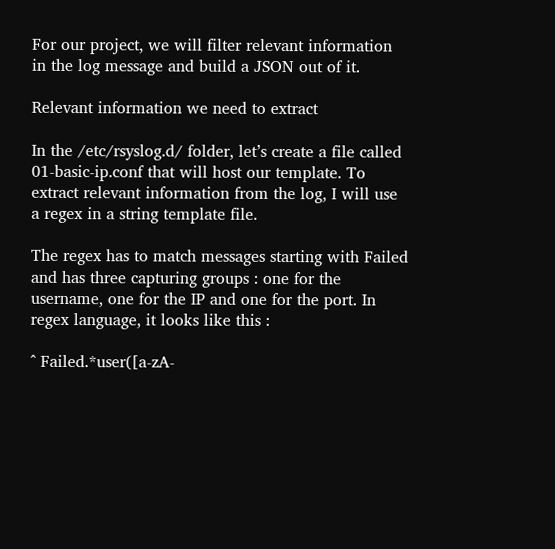For our project, we will filter relevant information in the log message and build a JSON out of it.

Relevant information we need to extract

In the /etc/rsyslog.d/ folder, let’s create a file called 01-basic-ip.conf that will host our template. To extract relevant information from the log, I will use a regex in a string template file.

The regex has to match messages starting with Failed and has three capturing groups : one for the username, one for the IP and one for the port. In regex language, it looks like this :

^ Failed.*user([a-zA-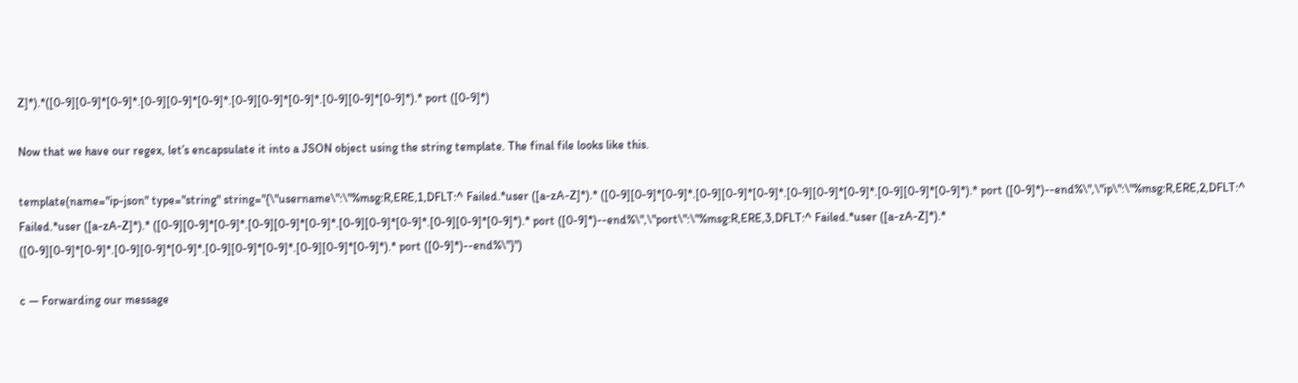Z]*).*([0-9][0-9]*[0-9]*.[0-9][0-9]*[0-9]*.[0-9][0-9]*[0-9]*.[0-9][0-9]*[0-9]*).* port ([0-9]*)

Now that we have our regex, let’s encapsulate it into a JSON object using the string template. The final file looks like this.

template(name="ip-json" type="string" string="{\"username\":\"%msg:R,ERE,1,DFLT:^ Failed.*user ([a-zA-Z]*).* ([0-9][0-9]*[0-9]*.[0-9][0-9]*[0-9]*.[0-9][0-9]*[0-9]*.[0-9][0-9]*[0-9]*).* port ([0-9]*)--end%\",\"ip\":\"%msg:R,ERE,2,DFLT:^ Failed.*user ([a-zA-Z]*).* ([0-9][0-9]*[0-9]*.[0-9][0-9]*[0-9]*.[0-9][0-9]*[0-9]*.[0-9][0-9]*[0-9]*).* port ([0-9]*)--end%\",\"port\":\"%msg:R,ERE,3,DFLT:^ Failed.*user ([a-zA-Z]*).* ([0-9][0-9]*[0-9]*.[0-9][0-9]*[0-9]*.[0-9][0-9]*[0-9]*.[0-9][0-9]*[0-9]*).* port ([0-9]*)--end%\"}")

c — Forwarding our message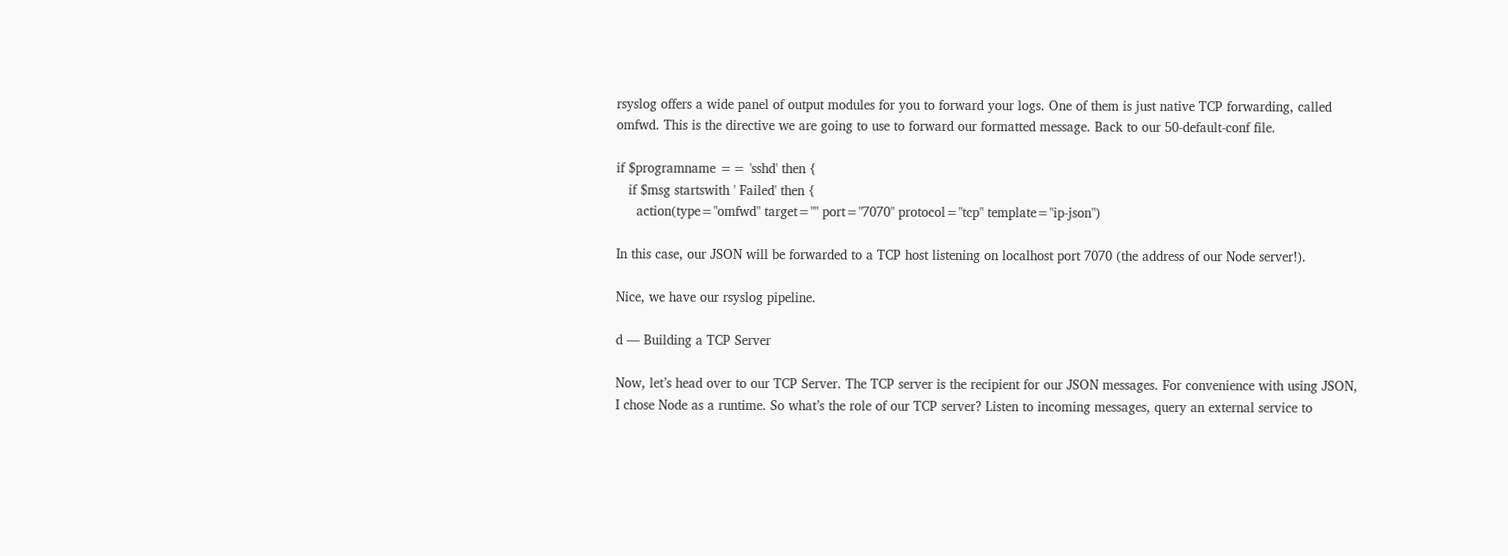rsyslog offers a wide panel of output modules for you to forward your logs. One of them is just native TCP forwarding, called omfwd. This is the directive we are going to use to forward our formatted message. Back to our 50-default-conf file.

if $programname == 'sshd' then {
   if $msg startswith ' Failed' then {
     action(type="omfwd" target="" port="7070" protocol="tcp" template="ip-json")

In this case, our JSON will be forwarded to a TCP host listening on localhost port 7070 (the address of our Node server!).

Nice, we have our rsyslog pipeline.

d — Building a TCP Server

Now, let’s head over to our TCP Server. The TCP server is the recipient for our JSON messages. For convenience with using JSON, I chose Node as a runtime. So what’s the role of our TCP server? Listen to incoming messages, query an external service to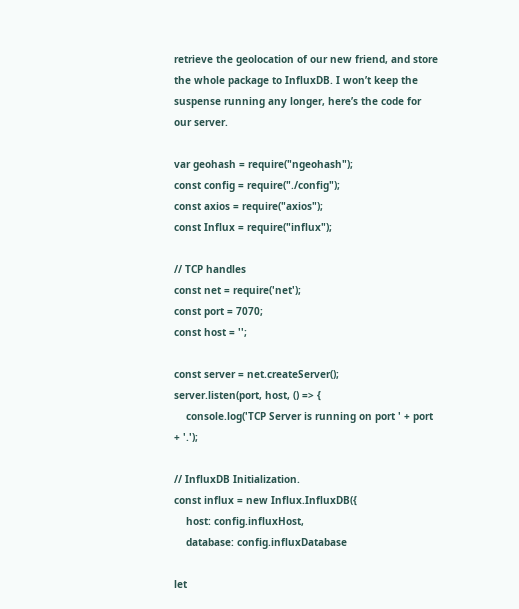retrieve the geolocation of our new friend, and store the whole package to InfluxDB. I won’t keep the suspense running any longer, here’s the code for our server.

var geohash = require("ngeohash");
const config = require("./config");
const axios = require("axios");
const Influx = require("influx");

// TCP handles
const net = require('net');
const port = 7070;
const host = '';

const server = net.createServer();
server.listen(port, host, () => {
    console.log('TCP Server is running on port ' + port + '.');

// InfluxDB Initialization.
const influx = new Influx.InfluxDB({
    host: config.influxHost,
    database: config.influxDatabase

let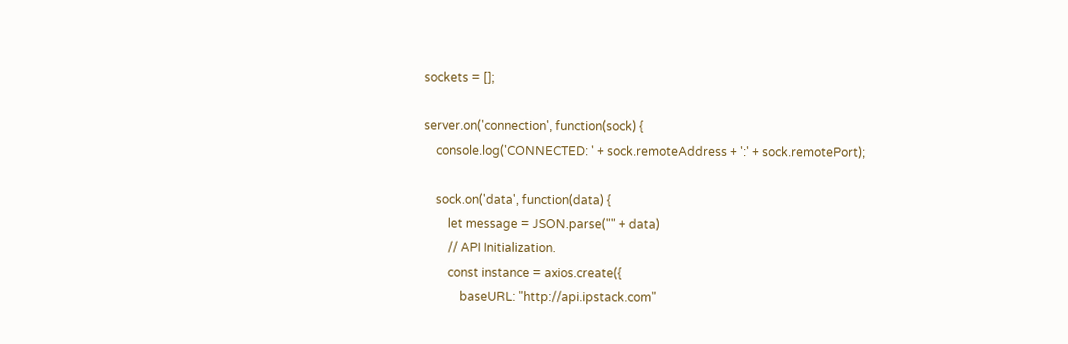sockets = [];

server.on('connection', function(sock) {
    console.log('CONNECTED: ' + sock.remoteAddress + ':' + sock.remotePort);

    sock.on('data', function(data) {
        let message = JSON.parse("" + data)
        // API Initialization.
        const instance = axios.create({
            baseURL: "http://api.ipstack.com"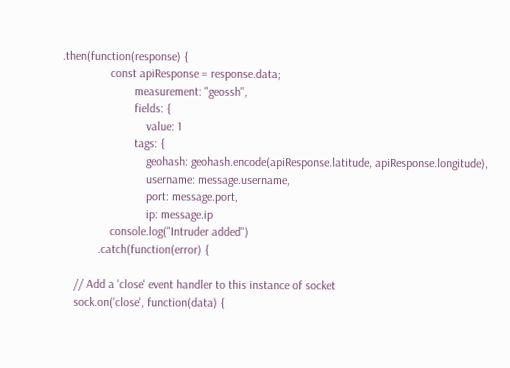.then(function(response) {
                const apiResponse = response.data;
                        measurement: "geossh",
                        fields: {
                            value: 1
                        tags: {
                            geohash: geohash.encode(apiResponse.latitude, apiResponse.longitude),
                            username: message.username,
                            port: message.port,
                            ip: message.ip
                console.log("Intruder added")
            .catch(function(error) {

    // Add a 'close' event handler to this instance of socket
    sock.on('close', function(data) {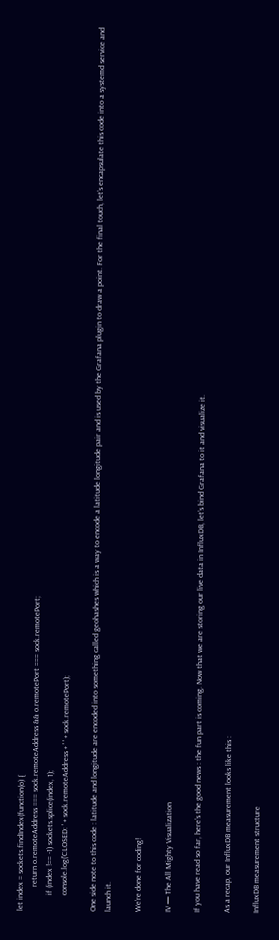let index = sockets.findIndex(function(o) {
            return o.remoteAddress === sock.remoteAddress && o.remotePort === sock.remotePort;
        if (index !== -1) sockets.splice(index, 1);
        console.log('CLOSED: ' + sock.remoteAddress + ' ' + sock.remotePort);

One side note to this code : latitude and longitude are encoded into something called geohashes which is a way to encode a latitude longitude pair and is used by the Grafana plugin to draw a point. For the final touch, let’s encapsulate this code into a systemd service and launch it.

We’re done for coding!

IV — The All Mighty Visualization

If you have read so far, here’s the good news : the fun part is coming. Now that we are storing our live data in InfluxDB, let’s bind Grafana to it and visualize it.

As a recap, our InfluxDB measurement looks like this :

InfluxDB measurement structure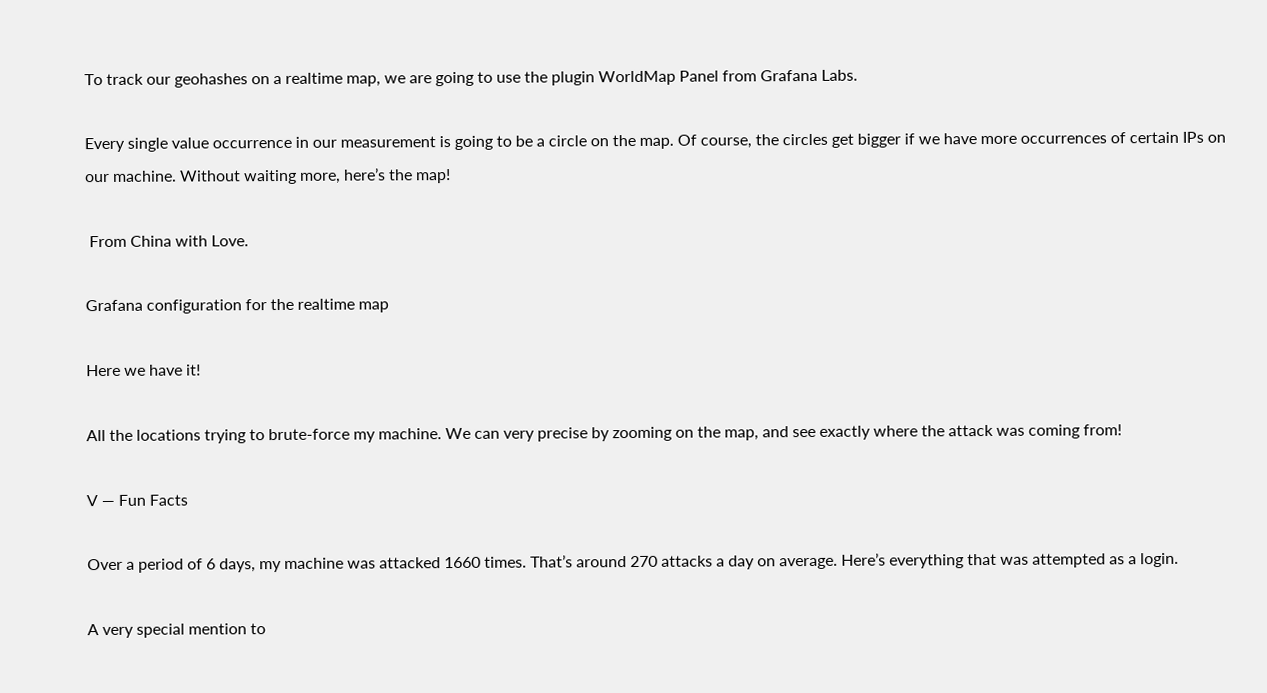To track our geohashes on a realtime map, we are going to use the plugin WorldMap Panel from Grafana Labs.

Every single value occurrence in our measurement is going to be a circle on the map. Of course, the circles get bigger if we have more occurrences of certain IPs on our machine. Without waiting more, here’s the map!

 From China with Love.

Grafana configuration for the realtime map

Here we have it!

All the locations trying to brute-force my machine. We can very precise by zooming on the map, and see exactly where the attack was coming from!

V — Fun Facts

Over a period of 6 days, my machine was attacked 1660 times. That’s around 270 attacks a day on average. Here’s everything that was attempted as a login.

A very special mention to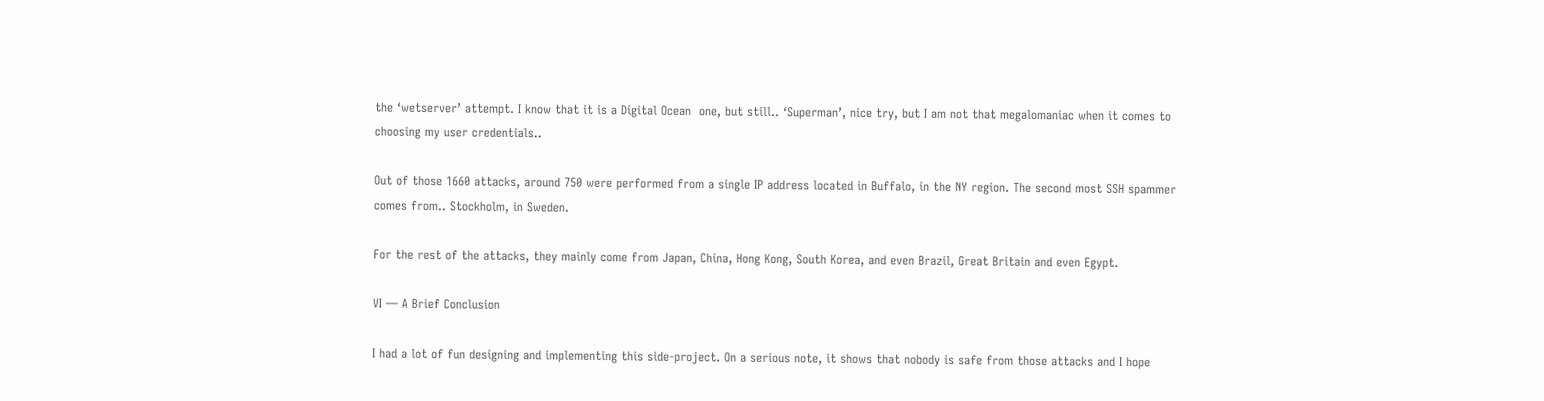the ‘wetserver’ attempt. I know that it is a Digital Ocean  one, but still.. ‘Superman’, nice try, but I am not that megalomaniac when it comes to choosing my user credentials..

Out of those 1660 attacks, around 750 were performed from a single IP address located in Buffalo, in the NY region. The second most SSH spammer comes from.. Stockholm, in Sweden.

For the rest of the attacks, they mainly come from Japan, China, Hong Kong, South Korea, and even Brazil, Great Britain and even Egypt.

VI — A Brief Conclusion

I had a lot of fun designing and implementing this side-project. On a serious note, it shows that nobody is safe from those attacks and I hope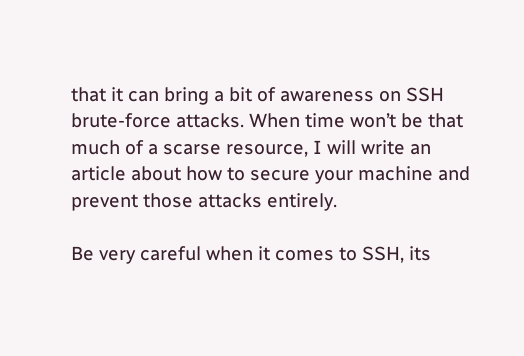that it can bring a bit of awareness on SSH brute-force attacks. When time won’t be that much of a scarse resource, I will write an article about how to secure your machine and prevent those attacks entirely.

Be very careful when it comes to SSH, its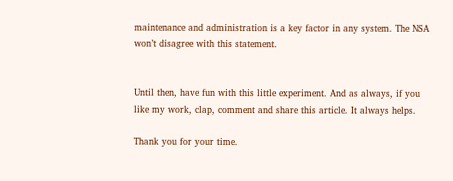maintenance and administration is a key factor in any system. The NSA won’t disagree with this statement.


Until then, have fun with this little experiment. And as always, if you like my work, clap, comment and share this article. It always helps.

Thank you for your time.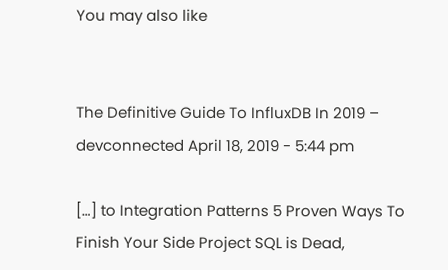You may also like


The Definitive Guide To InfluxDB In 2019 – devconnected April 18, 2019 - 5:44 pm

[…] to Integration Patterns 5 Proven Ways To Finish Your Side Project SQL is Dead,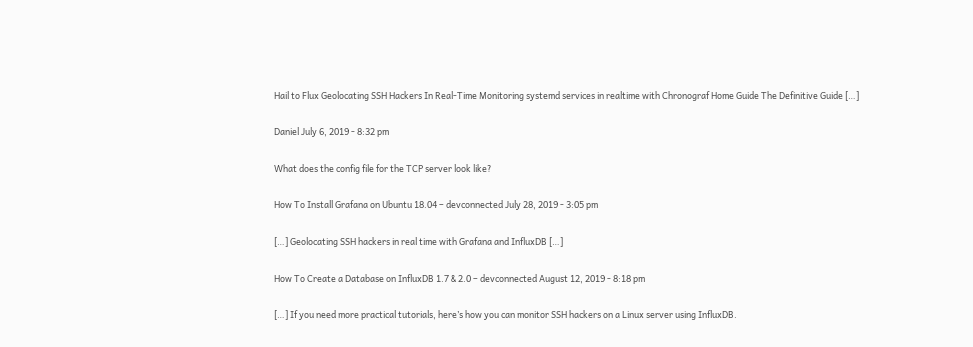Hail to Flux Geolocating SSH Hackers In Real-Time Monitoring systemd services in realtime with Chronograf Home Guide The Definitive Guide […]

Daniel July 6, 2019 - 8:32 pm

What does the config file for the TCP server look like?

How To Install Grafana on Ubuntu 18.04 – devconnected July 28, 2019 - 3:05 pm

[…] Geolocating SSH hackers in real time with Grafana and InfluxDB […]

How To Create a Database on InfluxDB 1.7 & 2.0 – devconnected August 12, 2019 - 8:18 pm

[…] If you need more practical tutorials, here’s how you can monitor SSH hackers on a Linux server using InfluxDB.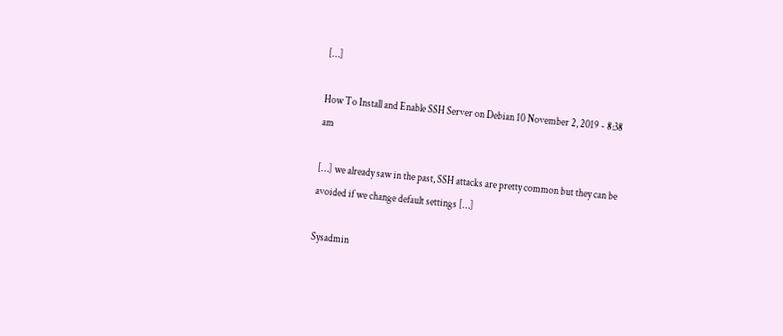[…]

How To Install and Enable SSH Server on Debian 10 November 2, 2019 - 8:38 am

[…] we already saw in the past, SSH attacks are pretty common but they can be avoided if we change default settings […]

Sysadmin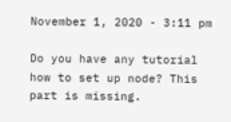November 1, 2020 - 3:11 pm

Do you have any tutorial how to set up node? This part is missing.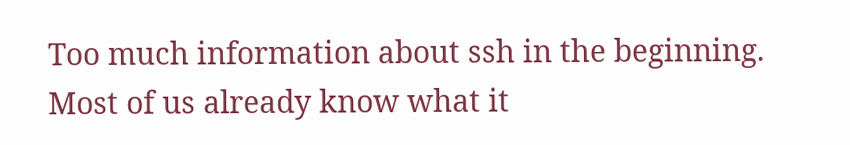Too much information about ssh in the beginning. Most of us already know what it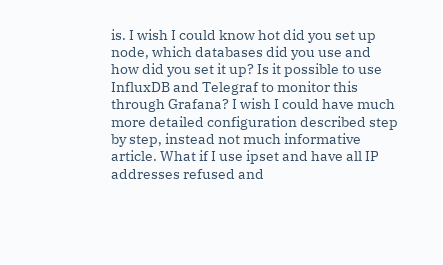is. I wish I could know hot did you set up node, which databases did you use and how did you set it up? Is it possible to use InfluxDB and Telegraf to monitor this through Grafana? I wish I could have much more detailed configuration described step by step, instead not much informative article. What if I use ipset and have all IP addresses refused and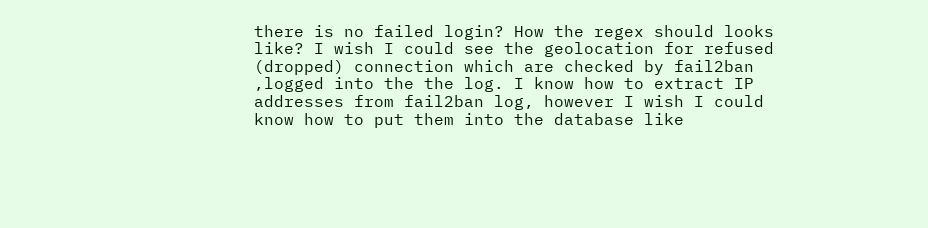there is no failed login? How the regex should looks like? I wish I could see the geolocation for refused (dropped) connection which are checked by fail2ban ,logged into the the log. I know how to extract IP addresses from fail2ban log, however I wish I could know how to put them into the database like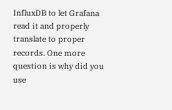InfluxDB to let Grafana read it and properly translate to proper records. One more question is why did you use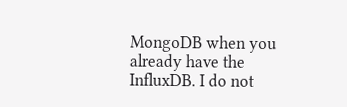MongoDB when you already have the InfluxDB. I do not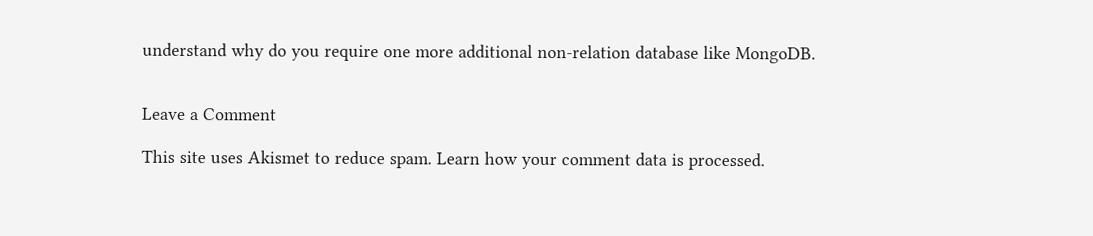understand why do you require one more additional non-relation database like MongoDB.


Leave a Comment

This site uses Akismet to reduce spam. Learn how your comment data is processed.